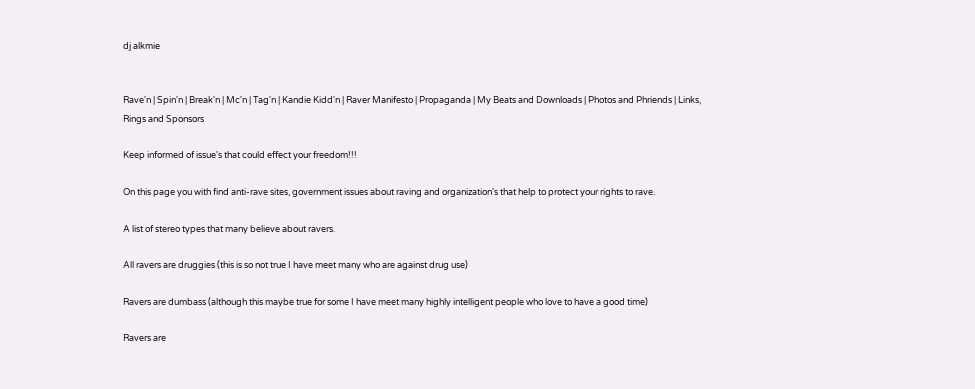dj alkmie


Rave'n | Spin'n | Break'n | Mc'n | Tag'n | Kandie Kidd'n | Raver Manifesto | Propaganda | My Beats and Downloads | Photos and Phriends | Links, Rings and Sponsors

Keep informed of issue's that could effect your freedom!!!

On this page you with find anti-rave sites, government issues about raving and organization's that help to protect your rights to rave.

A list of stereo types that many believe about ravers.

All ravers are druggies (this is so not true I have meet many who are against drug use)

Ravers are dumbass (although this maybe true for some I have meet many highly intelligent people who love to have a good time)

Ravers are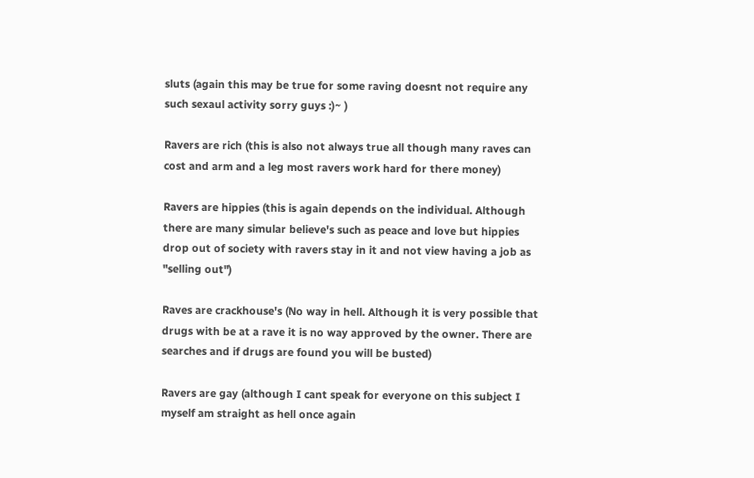sluts (again this may be true for some raving doesnt not require any such sexaul activity sorry guys :)~ )

Ravers are rich (this is also not always true all though many raves can cost and arm and a leg most ravers work hard for there money)

Ravers are hippies (this is again depends on the individual. Although there are many simular believe's such as peace and love but hippies drop out of society with ravers stay in it and not view having a job as "selling out")

Raves are crackhouse's (No way in hell. Although it is very possible that drugs with be at a rave it is no way approved by the owner. There are searches and if drugs are found you will be busted)

Ravers are gay (although I cant speak for everyone on this subject I myself am straight as hell once again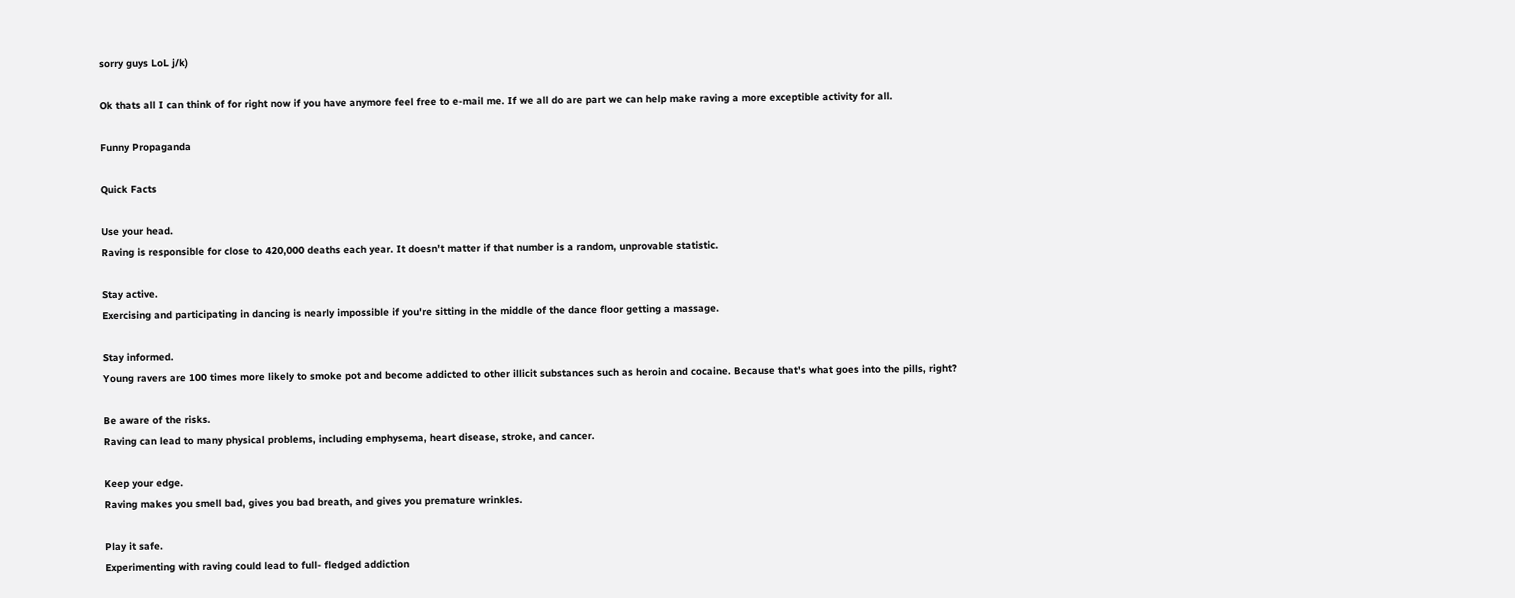sorry guys LoL j/k)

Ok thats all I can think of for right now if you have anymore feel free to e-mail me. If we all do are part we can help make raving a more exceptible activity for all.

Funny Propaganda

Quick Facts

Use your head.
Raving is responsible for close to 420,000 deaths each year. It doesn't matter if that number is a random, unprovable statistic.

Stay active.
Exercising and participating in dancing is nearly impossible if you're sitting in the middle of the dance floor getting a massage.

Stay informed.
Young ravers are 100 times more likely to smoke pot and become addicted to other illicit substances such as heroin and cocaine. Because that's what goes into the pills, right?

Be aware of the risks.
Raving can lead to many physical problems, including emphysema, heart disease, stroke, and cancer.

Keep your edge.
Raving makes you smell bad, gives you bad breath, and gives you premature wrinkles.

Play it safe.
Experimenting with raving could lead to full- fledged addiction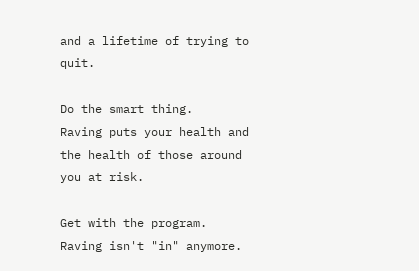and a lifetime of trying to quit.

Do the smart thing.
Raving puts your health and the health of those around you at risk.

Get with the program.
Raving isn't "in" anymore.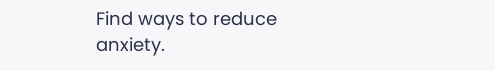Find ways to reduce anxiety.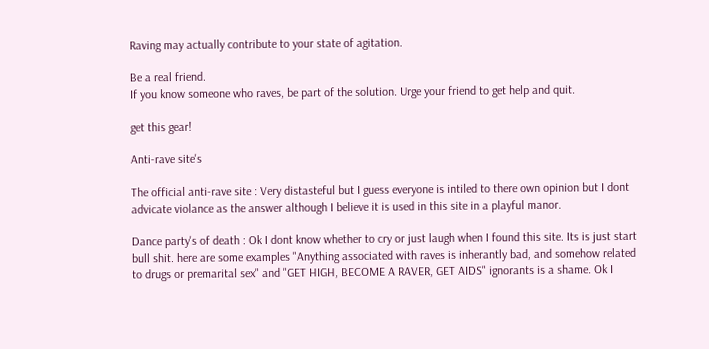Raving may actually contribute to your state of agitation.

Be a real friend.
If you know someone who raves, be part of the solution. Urge your friend to get help and quit.

get this gear!

Anti-rave site's

The official anti-rave site : Very distasteful but I guess everyone is intiled to there own opinion but I dont advicate violance as the answer although I believe it is used in this site in a playful manor.

Dance party's of death : Ok I dont know whether to cry or just laugh when I found this site. Its is just start bull shit. here are some examples "Anything associated with raves is inherantly bad, and somehow related to drugs or premarital sex" and "GET HIGH, BECOME A RAVER, GET AIDS" ignorants is a shame. Ok I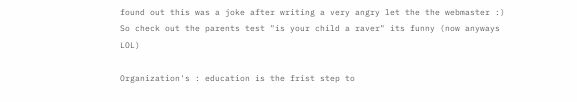found out this was a joke after writing a very angry let the the webmaster :) So check out the parents test "is your child a raver" its funny (now anyways LOL)

Organization's : education is the frist step to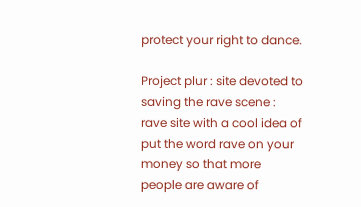protect your right to dance.

Project plur : site devoted to saving the rave scene : rave site with a cool idea of put the word rave on your money so that more people are aware of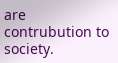are contrubution to society.